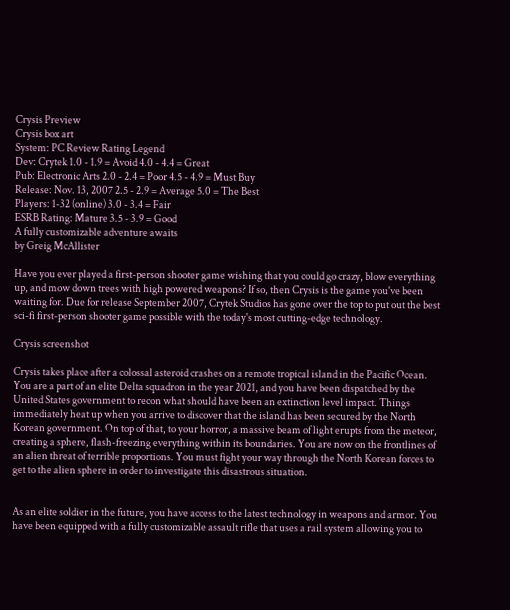Crysis Preview
Crysis box art
System: PC Review Rating Legend
Dev: Crytek 1.0 - 1.9 = Avoid 4.0 - 4.4 = Great
Pub: Electronic Arts 2.0 - 2.4 = Poor 4.5 - 4.9 = Must Buy
Release: Nov. 13, 2007 2.5 - 2.9 = Average 5.0 = The Best
Players: 1-32 (online) 3.0 - 3.4 = Fair
ESRB Rating: Mature 3.5 - 3.9 = Good
A fully customizable adventure awaits
by Greig McAllister

Have you ever played a first-person shooter game wishing that you could go crazy, blow everything up, and mow down trees with high powered weapons? If so, then Crysis is the game you've been waiting for. Due for release September 2007, Crytek Studios has gone over the top to put out the best sci-fi first-person shooter game possible with the today's most cutting-edge technology.

Crysis screenshot

Crysis takes place after a colossal asteroid crashes on a remote tropical island in the Pacific Ocean. You are a part of an elite Delta squadron in the year 2021, and you have been dispatched by the United States government to recon what should have been an extinction level impact. Things immediately heat up when you arrive to discover that the island has been secured by the North Korean government. On top of that, to your horror, a massive beam of light erupts from the meteor, creating a sphere, flash-freezing everything within its boundaries. You are now on the frontlines of an alien threat of terrible proportions. You must fight your way through the North Korean forces to get to the alien sphere in order to investigate this disastrous situation.


As an elite soldier in the future, you have access to the latest technology in weapons and armor. You have been equipped with a fully customizable assault rifle that uses a rail system allowing you to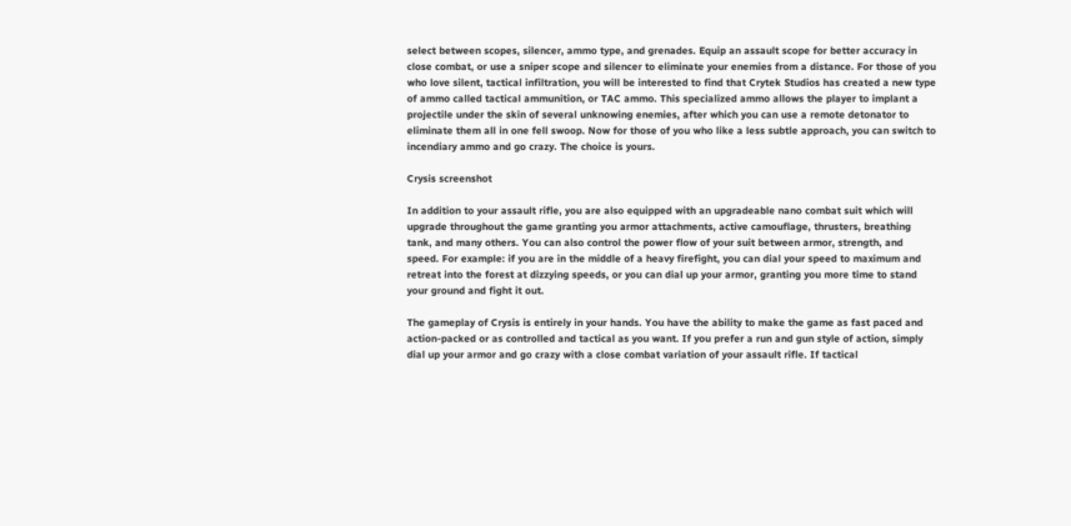select between scopes, silencer, ammo type, and grenades. Equip an assault scope for better accuracy in close combat, or use a sniper scope and silencer to eliminate your enemies from a distance. For those of you who love silent, tactical infiltration, you will be interested to find that Crytek Studios has created a new type of ammo called tactical ammunition, or TAC ammo. This specialized ammo allows the player to implant a projectile under the skin of several unknowing enemies, after which you can use a remote detonator to eliminate them all in one fell swoop. Now for those of you who like a less subtle approach, you can switch to incendiary ammo and go crazy. The choice is yours.

Crysis screenshot

In addition to your assault rifle, you are also equipped with an upgradeable nano combat suit which will upgrade throughout the game granting you armor attachments, active camouflage, thrusters, breathing tank, and many others. You can also control the power flow of your suit between armor, strength, and speed. For example: if you are in the middle of a heavy firefight, you can dial your speed to maximum and retreat into the forest at dizzying speeds, or you can dial up your armor, granting you more time to stand your ground and fight it out.

The gameplay of Crysis is entirely in your hands. You have the ability to make the game as fast paced and action-packed or as controlled and tactical as you want. If you prefer a run and gun style of action, simply dial up your armor and go crazy with a close combat variation of your assault rifle. If tactical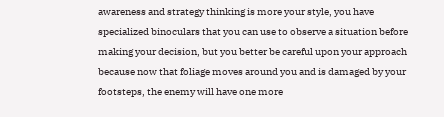awareness and strategy thinking is more your style, you have specialized binoculars that you can use to observe a situation before making your decision, but you better be careful upon your approach because now that foliage moves around you and is damaged by your footsteps, the enemy will have one more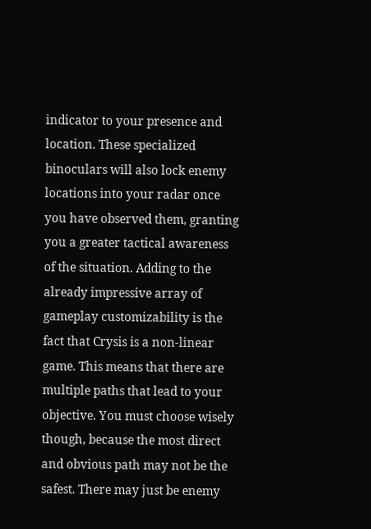indicator to your presence and location. These specialized binoculars will also lock enemy locations into your radar once you have observed them, granting you a greater tactical awareness of the situation. Adding to the already impressive array of gameplay customizability is the fact that Crysis is a non-linear game. This means that there are multiple paths that lead to your objective. You must choose wisely though, because the most direct and obvious path may not be the safest. There may just be enemy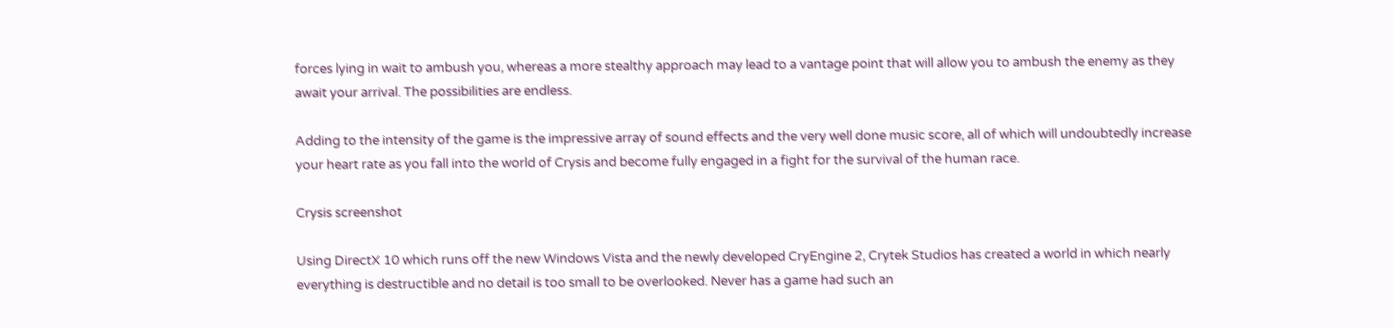forces lying in wait to ambush you, whereas a more stealthy approach may lead to a vantage point that will allow you to ambush the enemy as they await your arrival. The possibilities are endless.

Adding to the intensity of the game is the impressive array of sound effects and the very well done music score, all of which will undoubtedly increase your heart rate as you fall into the world of Crysis and become fully engaged in a fight for the survival of the human race.

Crysis screenshot

Using DirectX 10 which runs off the new Windows Vista and the newly developed CryEngine 2, Crytek Studios has created a world in which nearly everything is destructible and no detail is too small to be overlooked. Never has a game had such an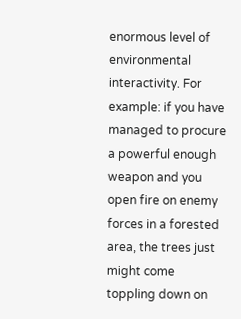enormous level of environmental interactivity. For example: if you have managed to procure a powerful enough weapon and you open fire on enemy forces in a forested area, the trees just might come toppling down on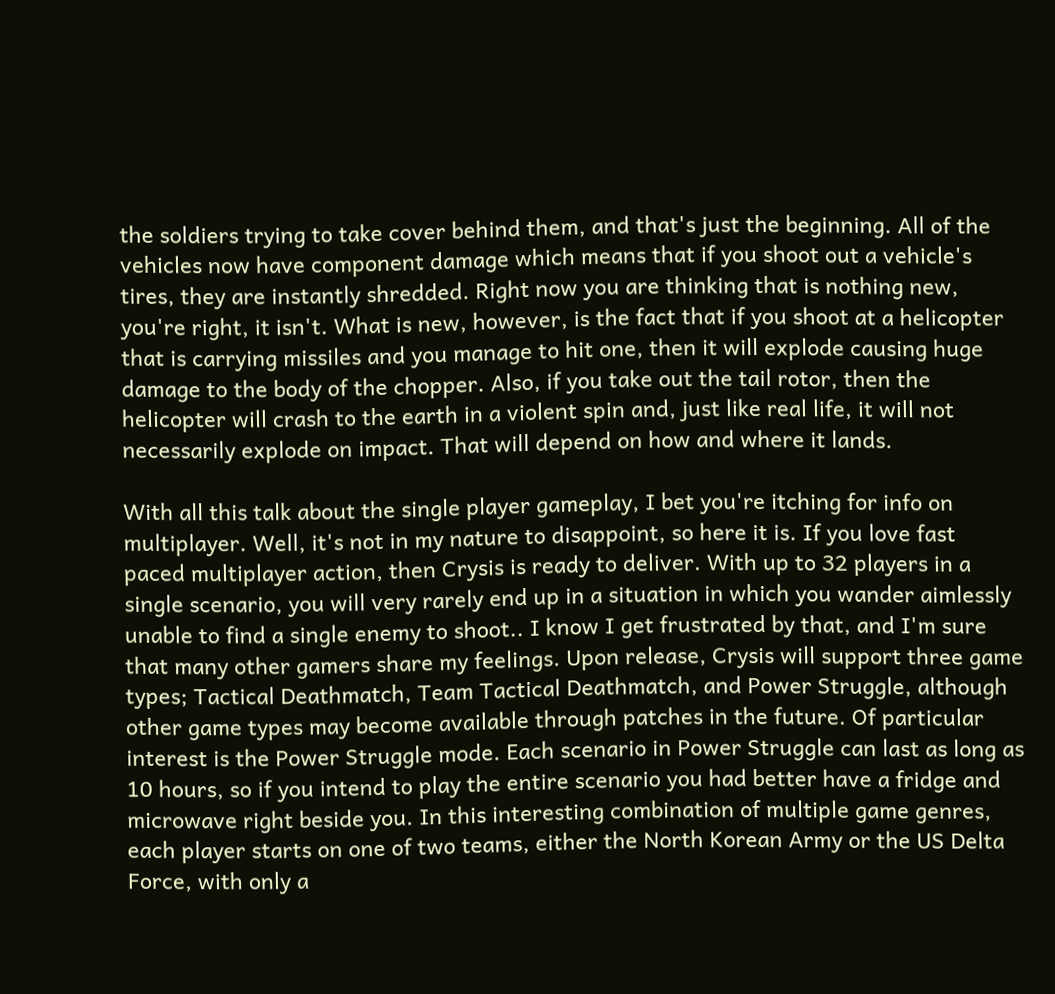the soldiers trying to take cover behind them, and that's just the beginning. All of the vehicles now have component damage which means that if you shoot out a vehicle's tires, they are instantly shredded. Right now you are thinking that is nothing new, you're right, it isn't. What is new, however, is the fact that if you shoot at a helicopter that is carrying missiles and you manage to hit one, then it will explode causing huge damage to the body of the chopper. Also, if you take out the tail rotor, then the helicopter will crash to the earth in a violent spin and, just like real life, it will not necessarily explode on impact. That will depend on how and where it lands.

With all this talk about the single player gameplay, I bet you're itching for info on multiplayer. Well, it's not in my nature to disappoint, so here it is. If you love fast paced multiplayer action, then Crysis is ready to deliver. With up to 32 players in a single scenario, you will very rarely end up in a situation in which you wander aimlessly unable to find a single enemy to shoot.. I know I get frustrated by that, and I'm sure that many other gamers share my feelings. Upon release, Crysis will support three game types; Tactical Deathmatch, Team Tactical Deathmatch, and Power Struggle, although other game types may become available through patches in the future. Of particular interest is the Power Struggle mode. Each scenario in Power Struggle can last as long as 10 hours, so if you intend to play the entire scenario you had better have a fridge and microwave right beside you. In this interesting combination of multiple game genres, each player starts on one of two teams, either the North Korean Army or the US Delta Force, with only a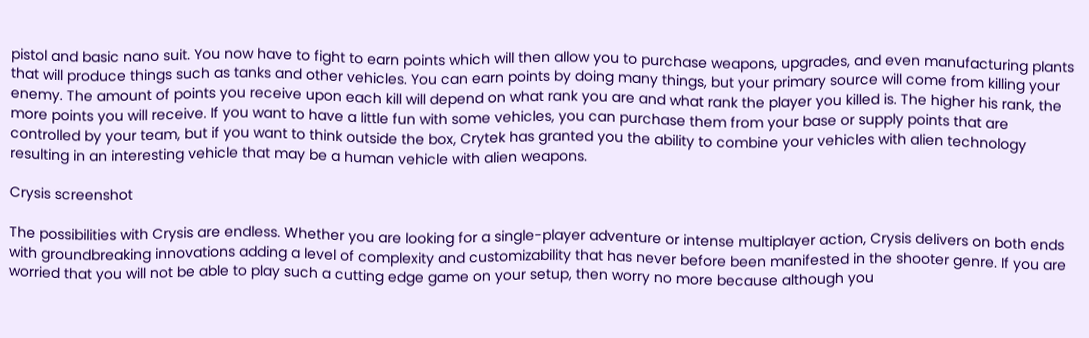pistol and basic nano suit. You now have to fight to earn points which will then allow you to purchase weapons, upgrades, and even manufacturing plants that will produce things such as tanks and other vehicles. You can earn points by doing many things, but your primary source will come from killing your enemy. The amount of points you receive upon each kill will depend on what rank you are and what rank the player you killed is. The higher his rank, the more points you will receive. If you want to have a little fun with some vehicles, you can purchase them from your base or supply points that are controlled by your team, but if you want to think outside the box, Crytek has granted you the ability to combine your vehicles with alien technology resulting in an interesting vehicle that may be a human vehicle with alien weapons.

Crysis screenshot

The possibilities with Crysis are endless. Whether you are looking for a single-player adventure or intense multiplayer action, Crysis delivers on both ends with groundbreaking innovations adding a level of complexity and customizability that has never before been manifested in the shooter genre. If you are worried that you will not be able to play such a cutting edge game on your setup, then worry no more because although you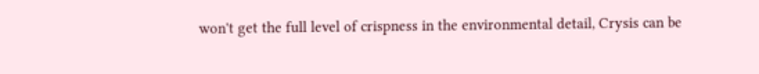won't get the full level of crispness in the environmental detail, Crysis can be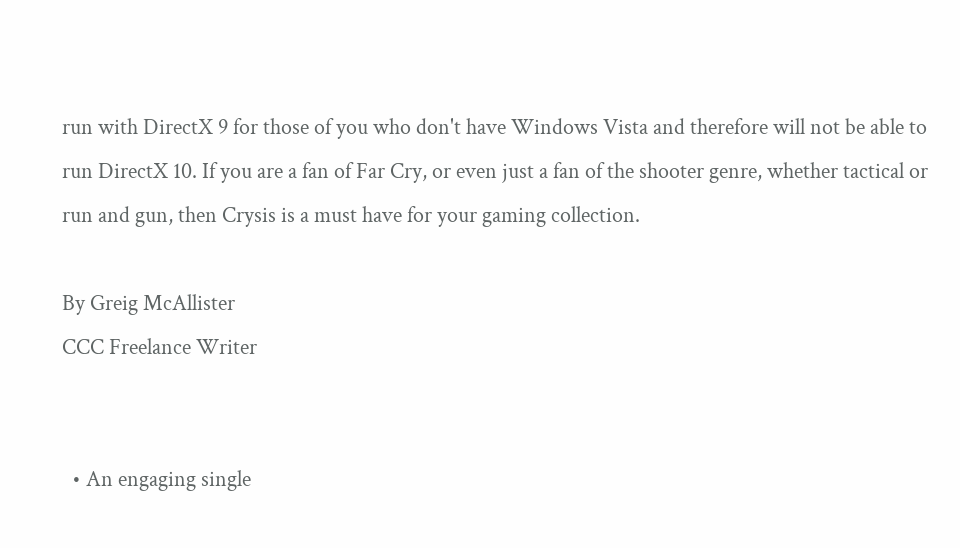run with DirectX 9 for those of you who don't have Windows Vista and therefore will not be able to run DirectX 10. If you are a fan of Far Cry, or even just a fan of the shooter genre, whether tactical or run and gun, then Crysis is a must have for your gaming collection.

By Greig McAllister
CCC Freelance Writer


  • An engaging single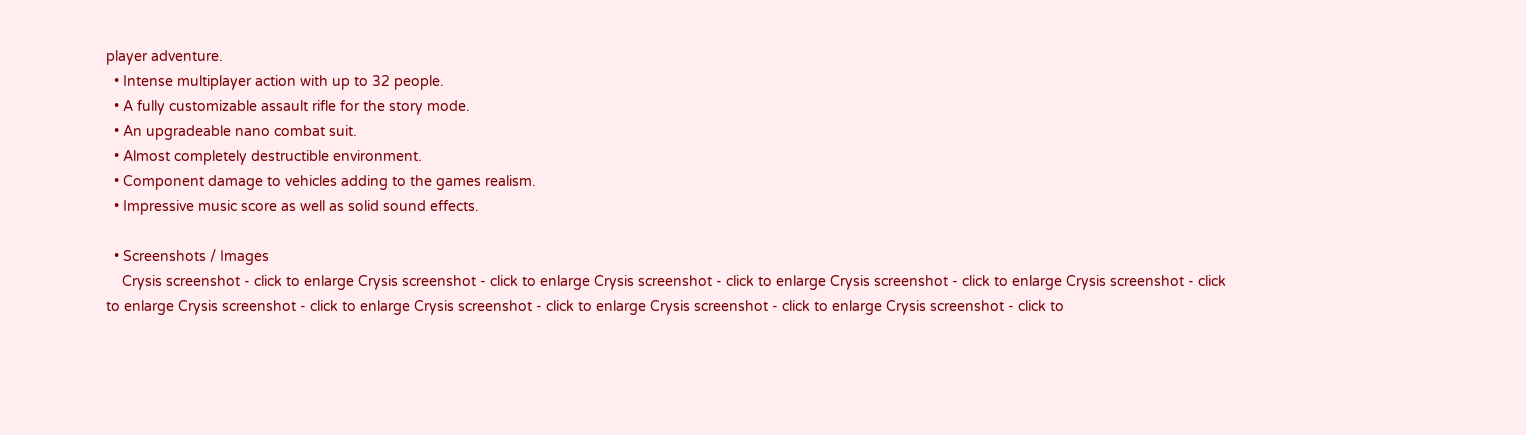player adventure.
  • Intense multiplayer action with up to 32 people.
  • A fully customizable assault rifle for the story mode.
  • An upgradeable nano combat suit.
  • Almost completely destructible environment.
  • Component damage to vehicles adding to the games realism.
  • Impressive music score as well as solid sound effects.

  • Screenshots / Images
    Crysis screenshot - click to enlarge Crysis screenshot - click to enlarge Crysis screenshot - click to enlarge Crysis screenshot - click to enlarge Crysis screenshot - click to enlarge Crysis screenshot - click to enlarge Crysis screenshot - click to enlarge Crysis screenshot - click to enlarge Crysis screenshot - click to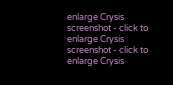enlarge Crysis screenshot - click to enlarge Crysis screenshot - click to enlarge Crysis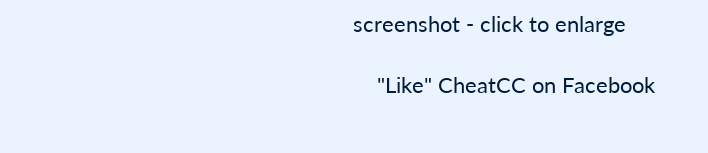screenshot - click to enlarge

    "Like" CheatCC on Facebook